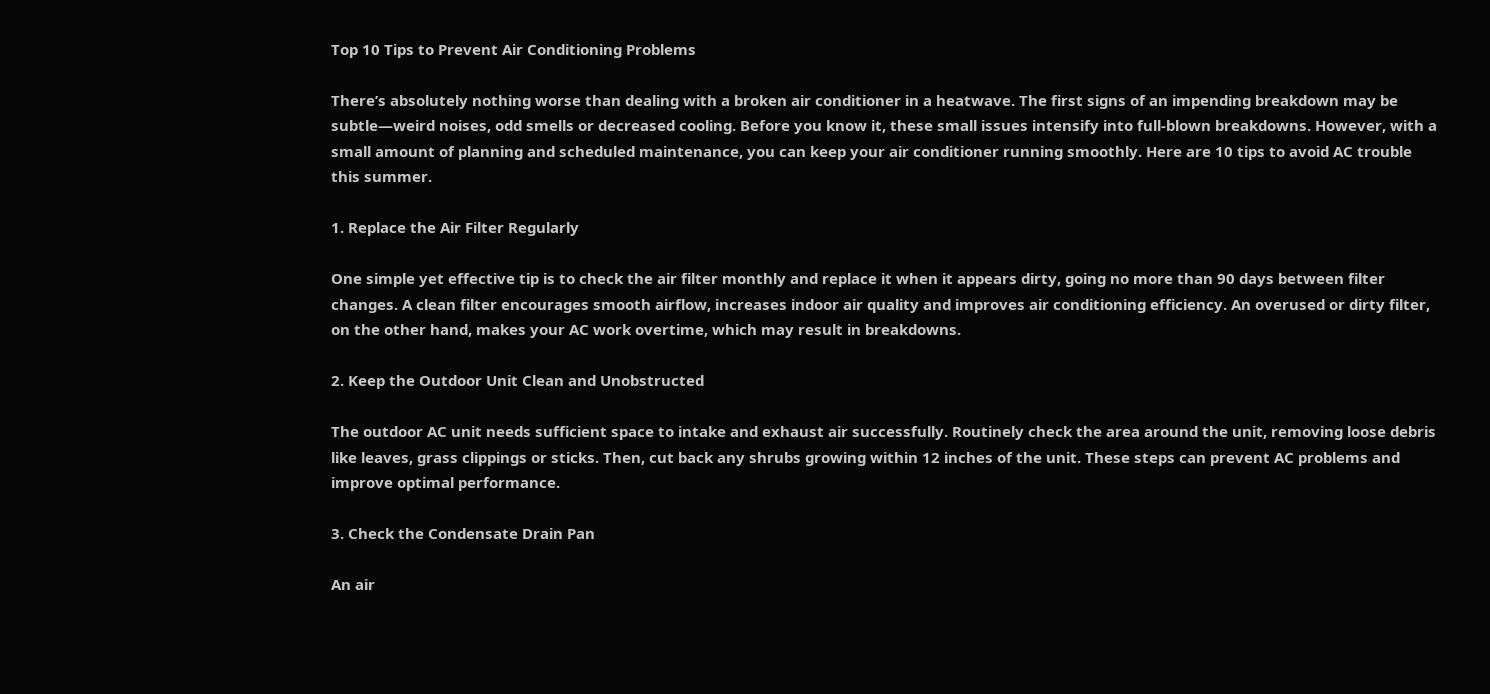Top 10 Tips to Prevent Air Conditioning Problems

There’s absolutely nothing worse than dealing with a broken air conditioner in a heatwave. The first signs of an impending breakdown may be subtle—weird noises, odd smells or decreased cooling. Before you know it, these small issues intensify into full-blown breakdowns. However, with a small amount of planning and scheduled maintenance, you can keep your air conditioner running smoothly. Here are 10 tips to avoid AC trouble this summer.

1. Replace the Air Filter Regularly

One simple yet effective tip is to check the air filter monthly and replace it when it appears dirty, going no more than 90 days between filter changes. A clean filter encourages smooth airflow, increases indoor air quality and improves air conditioning efficiency. An overused or dirty filter, on the other hand, makes your AC work overtime, which may result in breakdowns.

2. Keep the Outdoor Unit Clean and Unobstructed

The outdoor AC unit needs sufficient space to intake and exhaust air successfully. Routinely check the area around the unit, removing loose debris like leaves, grass clippings or sticks. Then, cut back any shrubs growing within 12 inches of the unit. These steps can prevent AC problems and improve optimal performance.

3. Check the Condensate Drain Pan

An air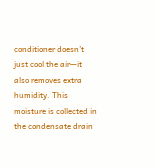conditioner doesn’t just cool the air—it also removes extra humidity. This moisture is collected in the condensate drain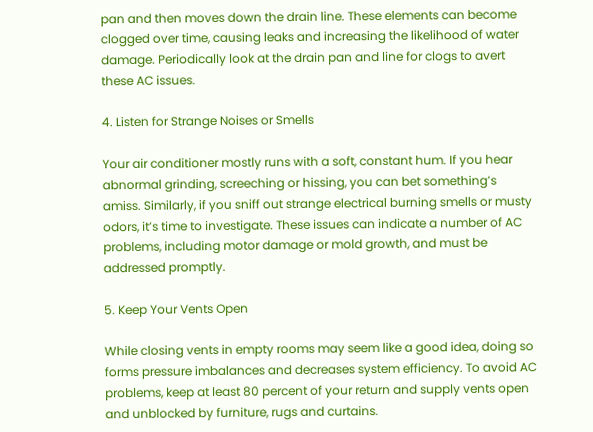pan and then moves down the drain line. These elements can become clogged over time, causing leaks and increasing the likelihood of water damage. Periodically look at the drain pan and line for clogs to avert these AC issues.

4. Listen for Strange Noises or Smells

Your air conditioner mostly runs with a soft, constant hum. If you hear abnormal grinding, screeching or hissing, you can bet something’s amiss. Similarly, if you sniff out strange electrical burning smells or musty odors, it’s time to investigate. These issues can indicate a number of AC problems, including motor damage or mold growth, and must be addressed promptly.

5. Keep Your Vents Open

While closing vents in empty rooms may seem like a good idea, doing so forms pressure imbalances and decreases system efficiency. To avoid AC problems, keep at least 80 percent of your return and supply vents open and unblocked by furniture, rugs and curtains.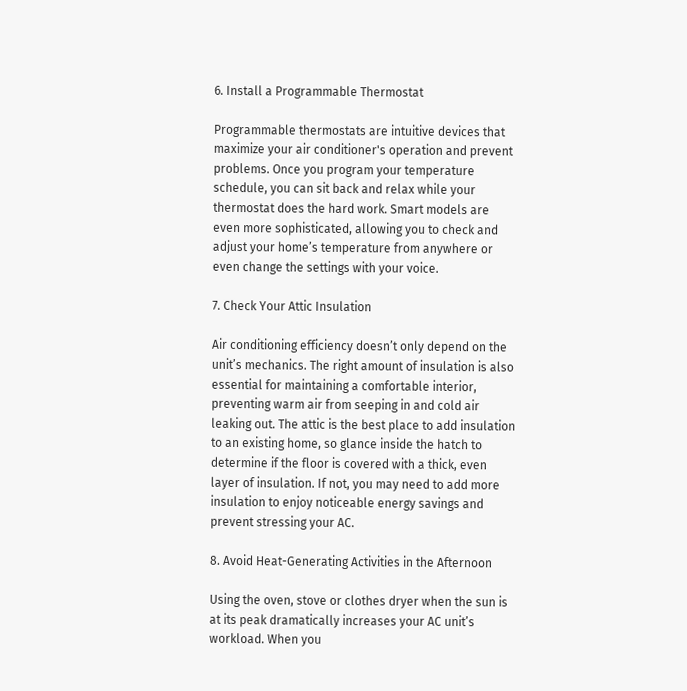6. Install a Programmable Thermostat

Programmable thermostats are intuitive devices that maximize your air conditioner's operation and prevent problems. Once you program your temperature schedule, you can sit back and relax while your thermostat does the hard work. Smart models are even more sophisticated, allowing you to check and adjust your home’s temperature from anywhere or even change the settings with your voice.

7. Check Your Attic Insulation

Air conditioning efficiency doesn’t only depend on the unit’s mechanics. The right amount of insulation is also essential for maintaining a comfortable interior, preventing warm air from seeping in and cold air leaking out. The attic is the best place to add insulation to an existing home, so glance inside the hatch to determine if the floor is covered with a thick, even layer of insulation. If not, you may need to add more insulation to enjoy noticeable energy savings and prevent stressing your AC.

8. Avoid Heat-Generating Activities in the Afternoon

Using the oven, stove or clothes dryer when the sun is at its peak dramatically increases your AC unit’s workload. When you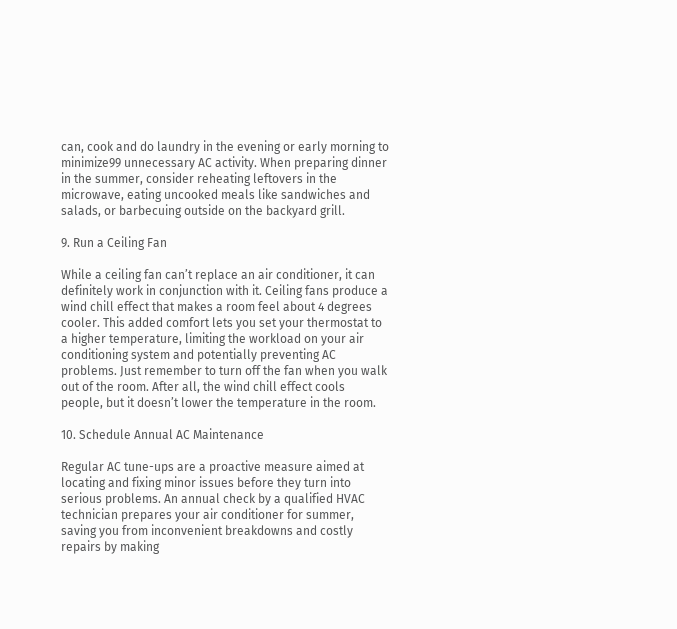can, cook and do laundry in the evening or early morning to minimize99 unnecessary AC activity. When preparing dinner in the summer, consider reheating leftovers in the microwave, eating uncooked meals like sandwiches and salads, or barbecuing outside on the backyard grill.

9. Run a Ceiling Fan

While a ceiling fan can’t replace an air conditioner, it can definitely work in conjunction with it. Ceiling fans produce a wind chill effect that makes a room feel about 4 degrees cooler. This added comfort lets you set your thermostat to a higher temperature, limiting the workload on your air conditioning system and potentially preventing AC problems. Just remember to turn off the fan when you walk out of the room. After all, the wind chill effect cools people, but it doesn’t lower the temperature in the room.

10. Schedule Annual AC Maintenance

Regular AC tune-ups are a proactive measure aimed at locating and fixing minor issues before they turn into serious problems. An annual check by a qualified HVAC technician prepares your air conditioner for summer, saving you from inconvenient breakdowns and costly repairs by making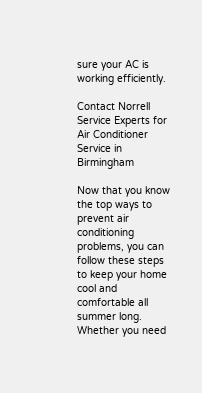sure your AC is working efficiently.

Contact Norrell Service Experts for Air Conditioner Service in Birmingham

Now that you know the top ways to prevent air conditioning problems, you can follow these steps to keep your home cool and comfortable all summer long. Whether you need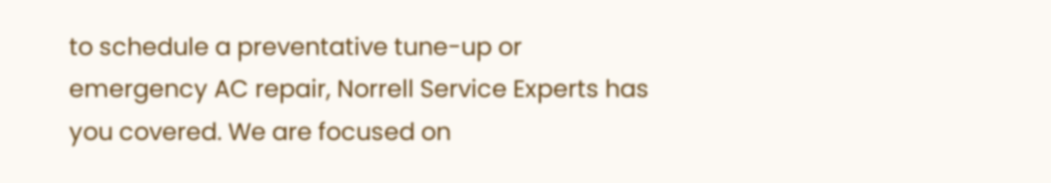to schedule a preventative tune-up or emergency AC repair, Norrell Service Experts has you covered. We are focused on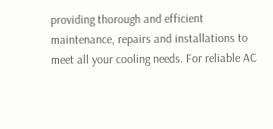providing thorough and efficient maintenance, repairs and installations to meet all your cooling needs. For reliable AC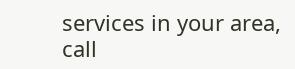services in your area, call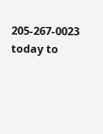205-267-0023 today to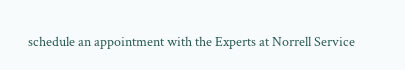schedule an appointment with the Experts at Norrell Service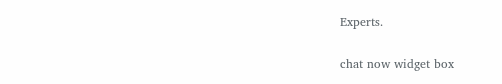Experts.

chat now widget box